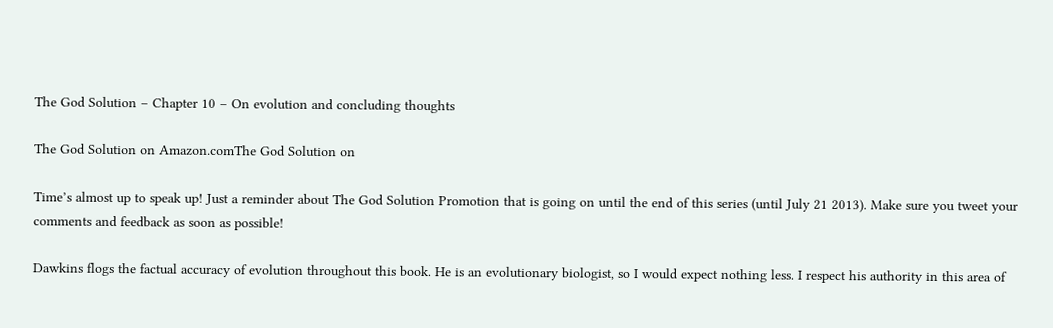The God Solution – Chapter 10 – On evolution and concluding thoughts

The God Solution on Amazon.comThe God Solution on

Time’s almost up to speak up! Just a reminder about The God Solution Promotion that is going on until the end of this series (until July 21 2013). Make sure you tweet your comments and feedback as soon as possible!

Dawkins flogs the factual accuracy of evolution throughout this book. He is an evolutionary biologist, so I would expect nothing less. I respect his authority in this area of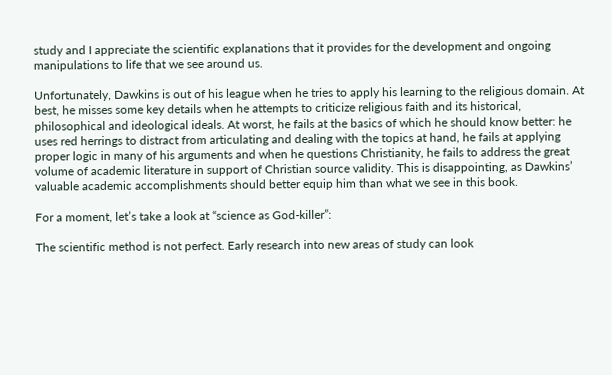study and I appreciate the scientific explanations that it provides for the development and ongoing manipulations to life that we see around us.

Unfortunately, Dawkins is out of his league when he tries to apply his learning to the religious domain. At best, he misses some key details when he attempts to criticize religious faith and its historical, philosophical and ideological ideals. At worst, he fails at the basics of which he should know better: he uses red herrings to distract from articulating and dealing with the topics at hand, he fails at applying proper logic in many of his arguments and when he questions Christianity, he fails to address the great volume of academic literature in support of Christian source validity. This is disappointing, as Dawkins’ valuable academic accomplishments should better equip him than what we see in this book.

For a moment, let’s take a look at “science as God-killer”:

The scientific method is not perfect. Early research into new areas of study can look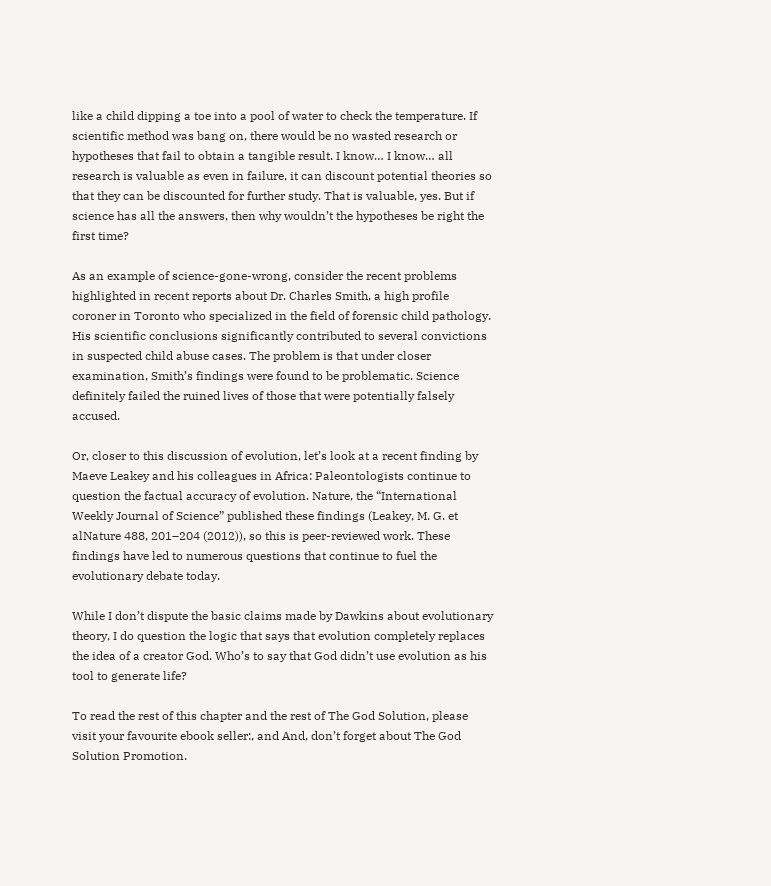like a child dipping a toe into a pool of water to check the temperature. If scientific method was bang on, there would be no wasted research or hypotheses that fail to obtain a tangible result. I know… I know… all research is valuable as even in failure, it can discount potential theories so that they can be discounted for further study. That is valuable, yes. But if science has all the answers, then why wouldn’t the hypotheses be right the first time?

As an example of science-gone-wrong, consider the recent problems highlighted in recent reports about Dr. Charles Smith, a high profile coroner in Toronto who specialized in the field of forensic child pathology. His scientific conclusions significantly contributed to several convictions in suspected child abuse cases. The problem is that under closer examination, Smith’s findings were found to be problematic. Science definitely failed the ruined lives of those that were potentially falsely accused.

Or, closer to this discussion of evolution, let’s look at a recent finding by Maeve Leakey and his colleagues in Africa: Paleontologists continue to question the factual accuracy of evolution. Nature, the “International Weekly Journal of Science” published these findings (Leakey, M. G. et alNature 488, 201–204 (2012)), so this is peer-reviewed work. These findings have led to numerous questions that continue to fuel the evolutionary debate today.

While I don’t dispute the basic claims made by Dawkins about evolutionary theory, I do question the logic that says that evolution completely replaces the idea of a creator God. Who’s to say that God didn’t use evolution as his tool to generate life?

To read the rest of this chapter and the rest of The God Solution, please visit your favourite ebook seller:, and And, don’t forget about The God Solution Promotion.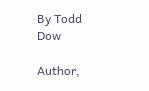By Todd Dow

Author,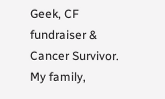Geek, CF fundraiser & Cancer Survivor. My family,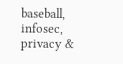baseball, infosec, privacy &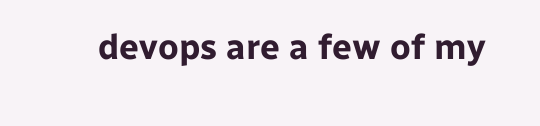devops are a few of my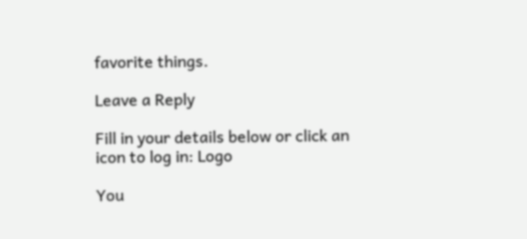favorite things.

Leave a Reply

Fill in your details below or click an icon to log in: Logo

You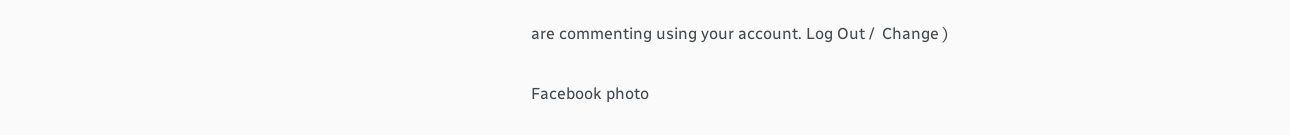are commenting using your account. Log Out /  Change )

Facebook photo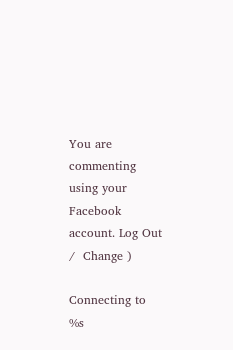You are commenting using your Facebook account. Log Out /  Change )

Connecting to %s